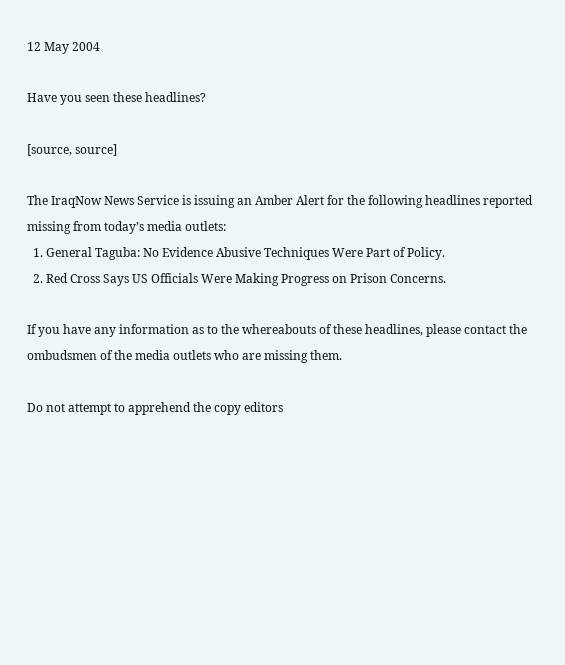12 May 2004

Have you seen these headlines?

[source, source]

The IraqNow News Service is issuing an Amber Alert for the following headlines reported missing from today’s media outlets:
  1. General Taguba: No Evidence Abusive Techniques Were Part of Policy.
  2. Red Cross Says US Officials Were Making Progress on Prison Concerns.

If you have any information as to the whereabouts of these headlines, please contact the ombudsmen of the media outlets who are missing them.

Do not attempt to apprehend the copy editors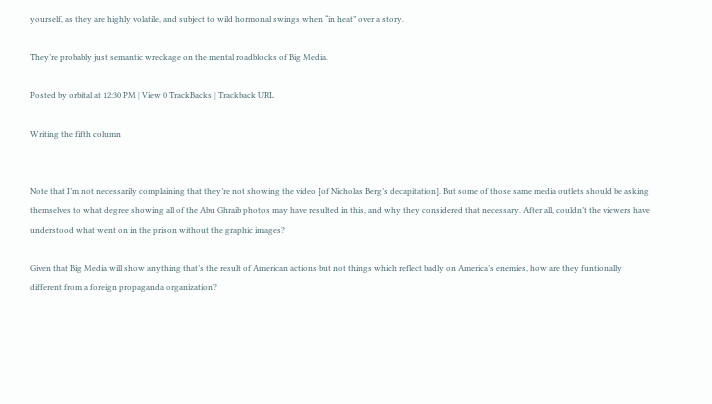yourself, as they are highly volatile, and subject to wild hormonal swings when “in heat” over a story.

They’re probably just semantic wreckage on the mental roadblocks of Big Media.

Posted by orbital at 12:30 PM | View 0 TrackBacks | Trackback URL

Writing the fifth column


Note that I’m not necessarily complaining that they’re not showing the video [of Nicholas Berg’s decapitation]. But some of those same media outlets should be asking themselves to what degree showing all of the Abu Ghraib photos may have resulted in this, and why they considered that necessary. After all, couldn’t the viewers have understood what went on in the prison without the graphic images?

Given that Big Media will show anything that’s the result of American actions but not things which reflect badly on America’s enemies, how are they funtionally different from a foreign propaganda organization?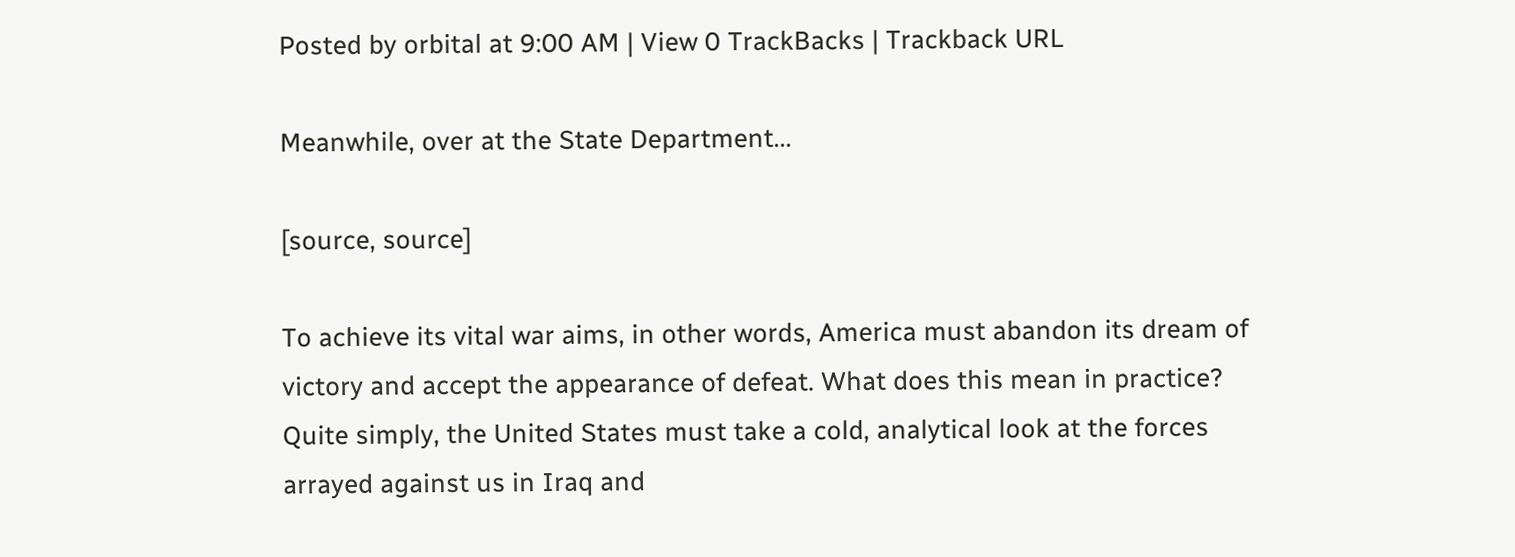Posted by orbital at 9:00 AM | View 0 TrackBacks | Trackback URL

Meanwhile, over at the State Department...

[source, source]

To achieve its vital war aims, in other words, America must abandon its dream of victory and accept the appearance of defeat. What does this mean in practice? Quite simply, the United States must take a cold, analytical look at the forces arrayed against us in Iraq and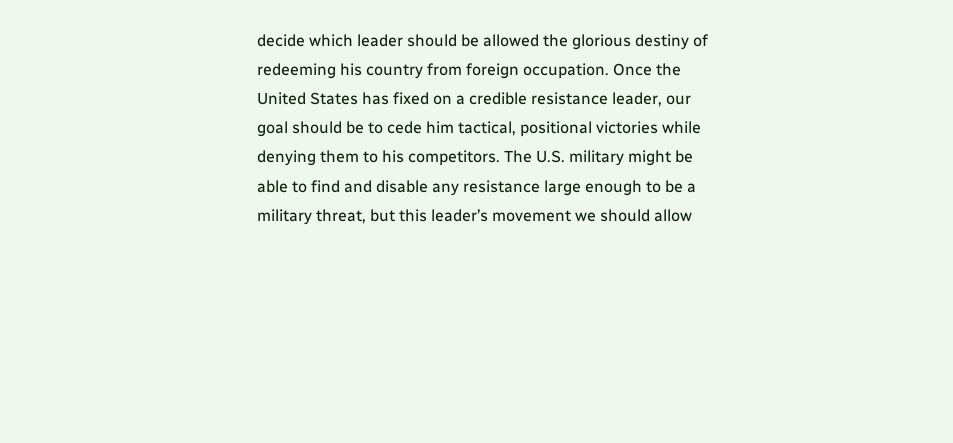decide which leader should be allowed the glorious destiny of redeeming his country from foreign occupation. Once the United States has fixed on a credible resistance leader, our goal should be to cede him tactical, positional victories while denying them to his competitors. The U.S. military might be able to find and disable any resistance large enough to be a military threat, but this leader’s movement we should allow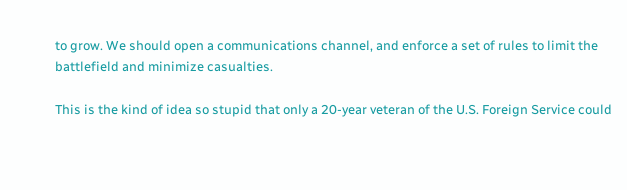to grow. We should open a communications channel, and enforce a set of rules to limit the battlefield and minimize casualties.

This is the kind of idea so stupid that only a 20-year veteran of the U.S. Foreign Service could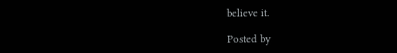believe it.

Posted by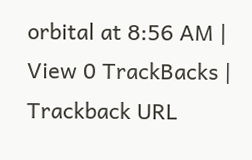orbital at 8:56 AM | View 0 TrackBacks | Trackback URL